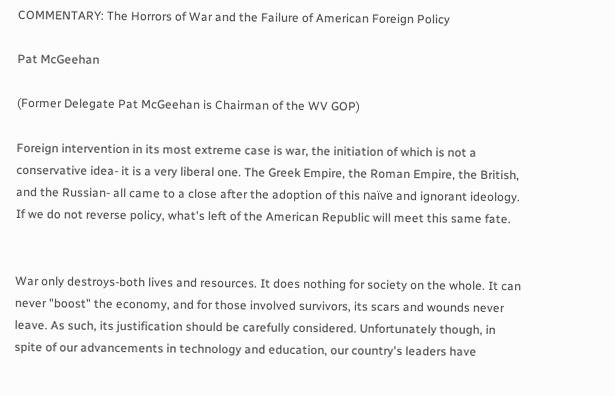COMMENTARY: The Horrors of War and the Failure of American Foreign Policy

Pat McGeehan

(Former Delegate Pat McGeehan is Chairman of the WV GOP)

Foreign intervention in its most extreme case is war, the initiation of which is not a conservative idea- it is a very liberal one. The Greek Empire, the Roman Empire, the British, and the Russian- all came to a close after the adoption of this naïve and ignorant ideology. If we do not reverse policy, what's left of the American Republic will meet this same fate.


War only destroys-both lives and resources. It does nothing for society on the whole. It can never "boost" the economy, and for those involved survivors, its scars and wounds never leave. As such, its justification should be carefully considered. Unfortunately though, in spite of our advancements in technology and education, our country's leaders have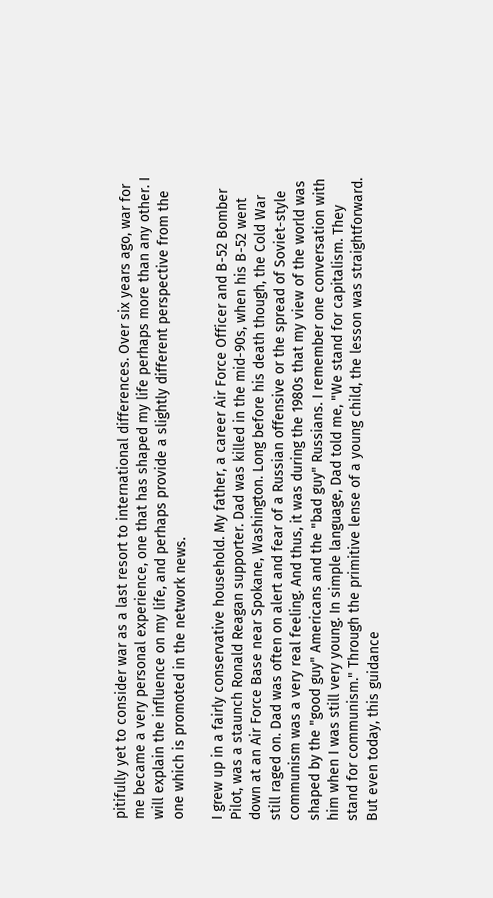pitifully yet to consider war as a last resort to international differences. Over six years ago, war for me became a very personal experience, one that has shaped my life perhaps more than any other. I will explain the influence on my life, and perhaps provide a slightly different perspective from the one which is promoted in the network news.

I grew up in a fairly conservative household. My father, a career Air Force Officer and B-52 Bomber Pilot, was a staunch Ronald Reagan supporter. Dad was killed in the mid-90s, when his B-52 went down at an Air Force Base near Spokane, Washington. Long before his death though, the Cold War still raged on. Dad was often on alert and fear of a Russian offensive or the spread of Soviet-style communism was a very real feeling. And thus, it was during the 1980s that my view of the world was shaped by the "good guy" Americans and the "bad guy" Russians. I remember one conversation with him when I was still very young. In simple language, Dad told me, "We stand for capitalism. They stand for communism." Through the primitive lense of a young child, the lesson was straightforward. But even today, this guidance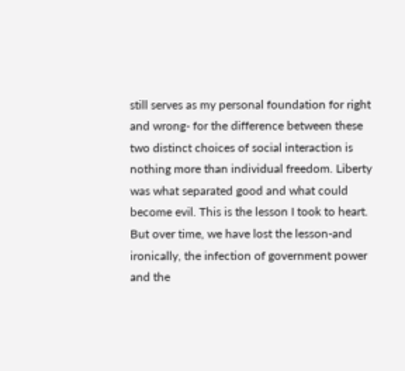still serves as my personal foundation for right and wrong- for the difference between these two distinct choices of social interaction is nothing more than individual freedom. Liberty was what separated good and what could become evil. This is the lesson I took to heart. But over time, we have lost the lesson-and ironically, the infection of government power and the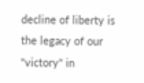decline of liberty is the legacy of our "victory" in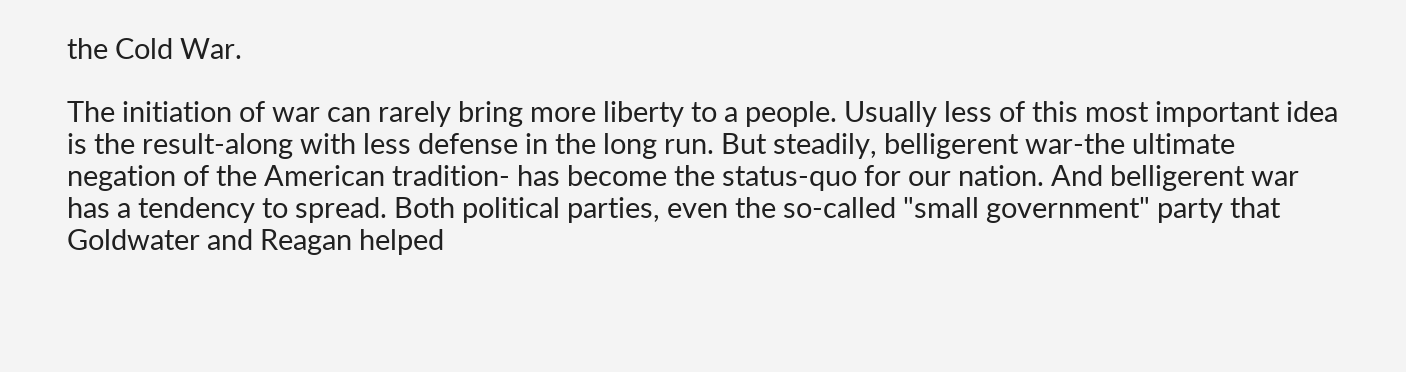the Cold War.

The initiation of war can rarely bring more liberty to a people. Usually less of this most important idea is the result-along with less defense in the long run. But steadily, belligerent war-the ultimate negation of the American tradition- has become the status-quo for our nation. And belligerent war has a tendency to spread. Both political parties, even the so-called "small government" party that Goldwater and Reagan helped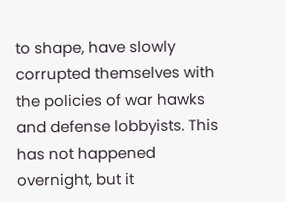to shape, have slowly corrupted themselves with the policies of war hawks and defense lobbyists. This has not happened overnight, but it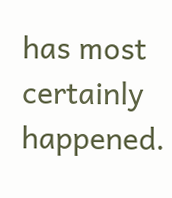has most certainly happened.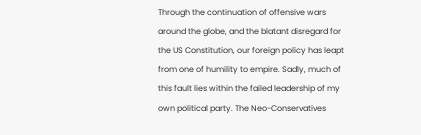Through the continuation of offensive wars around the globe, and the blatant disregard for the US Constitution, our foreign policy has leapt from one of humility to empire. Sadly, much of this fault lies within the failed leadership of my own political party. The Neo-Conservatives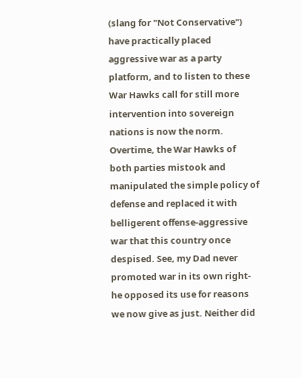(slang for "Not Conservative") have practically placed aggressive war as a party platform, and to listen to these War Hawks call for still more intervention into sovereign nations is now the norm. Overtime, the War Hawks of both parties mistook and manipulated the simple policy of defense and replaced it with belligerent offense-aggressive war that this country once despised. See, my Dad never promoted war in its own right- he opposed its use for reasons we now give as just. Neither did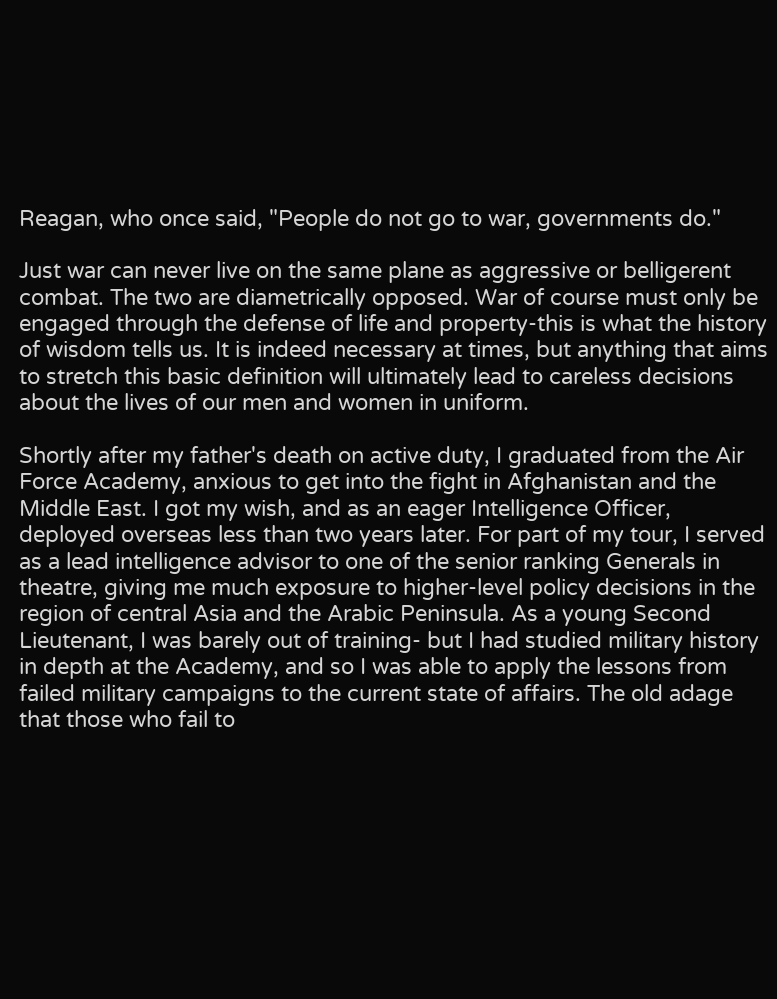Reagan, who once said, "People do not go to war, governments do."

Just war can never live on the same plane as aggressive or belligerent combat. The two are diametrically opposed. War of course must only be engaged through the defense of life and property-this is what the history of wisdom tells us. It is indeed necessary at times, but anything that aims to stretch this basic definition will ultimately lead to careless decisions about the lives of our men and women in uniform.

Shortly after my father's death on active duty, I graduated from the Air Force Academy, anxious to get into the fight in Afghanistan and the Middle East. I got my wish, and as an eager Intelligence Officer, deployed overseas less than two years later. For part of my tour, I served as a lead intelligence advisor to one of the senior ranking Generals in theatre, giving me much exposure to higher-level policy decisions in the region of central Asia and the Arabic Peninsula. As a young Second Lieutenant, I was barely out of training- but I had studied military history in depth at the Academy, and so I was able to apply the lessons from failed military campaigns to the current state of affairs. The old adage that those who fail to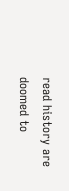read history are doomed to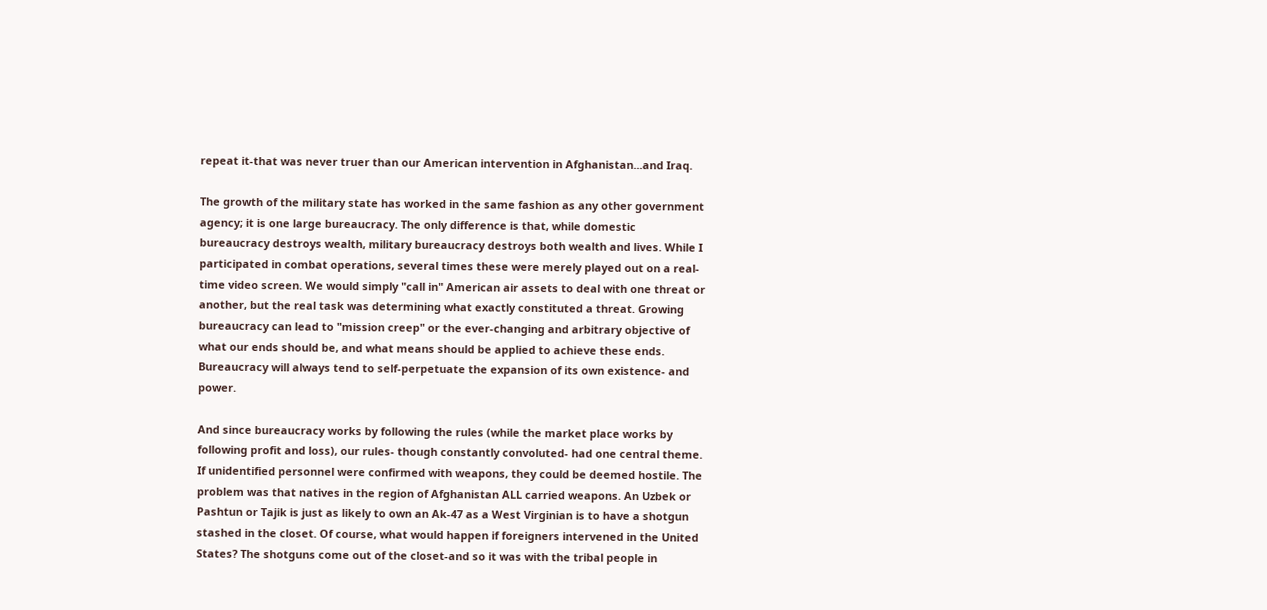repeat it-that was never truer than our American intervention in Afghanistan...and Iraq.

The growth of the military state has worked in the same fashion as any other government agency; it is one large bureaucracy. The only difference is that, while domestic bureaucracy destroys wealth, military bureaucracy destroys both wealth and lives. While I participated in combat operations, several times these were merely played out on a real-time video screen. We would simply "call in" American air assets to deal with one threat or another, but the real task was determining what exactly constituted a threat. Growing bureaucracy can lead to "mission creep" or the ever-changing and arbitrary objective of what our ends should be, and what means should be applied to achieve these ends. Bureaucracy will always tend to self-perpetuate the expansion of its own existence- and power.

And since bureaucracy works by following the rules (while the market place works by following profit and loss), our rules- though constantly convoluted- had one central theme. If unidentified personnel were confirmed with weapons, they could be deemed hostile. The problem was that natives in the region of Afghanistan ALL carried weapons. An Uzbek or Pashtun or Tajik is just as likely to own an Ak-47 as a West Virginian is to have a shotgun stashed in the closet. Of course, what would happen if foreigners intervened in the United States? The shotguns come out of the closet-and so it was with the tribal people in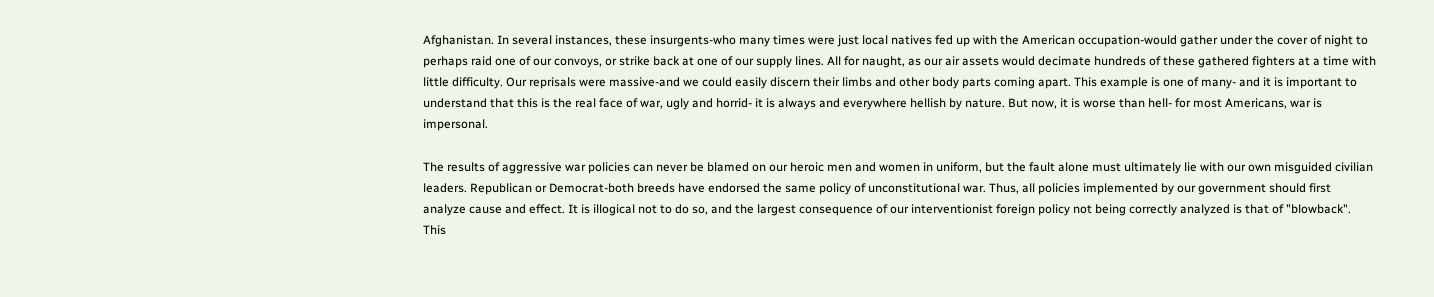Afghanistan. In several instances, these insurgents-who many times were just local natives fed up with the American occupation-would gather under the cover of night to perhaps raid one of our convoys, or strike back at one of our supply lines. All for naught, as our air assets would decimate hundreds of these gathered fighters at a time with little difficulty. Our reprisals were massive-and we could easily discern their limbs and other body parts coming apart. This example is one of many- and it is important to understand that this is the real face of war, ugly and horrid- it is always and everywhere hellish by nature. But now, it is worse than hell- for most Americans, war is impersonal.

The results of aggressive war policies can never be blamed on our heroic men and women in uniform, but the fault alone must ultimately lie with our own misguided civilian leaders. Republican or Democrat-both breeds have endorsed the same policy of unconstitutional war. Thus, all policies implemented by our government should first analyze cause and effect. It is illogical not to do so, and the largest consequence of our interventionist foreign policy not being correctly analyzed is that of "blowback". This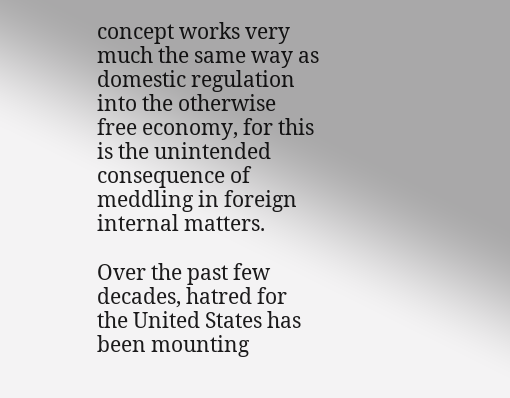concept works very much the same way as domestic regulation into the otherwise free economy, for this is the unintended consequence of meddling in foreign internal matters.

Over the past few decades, hatred for the United States has been mounting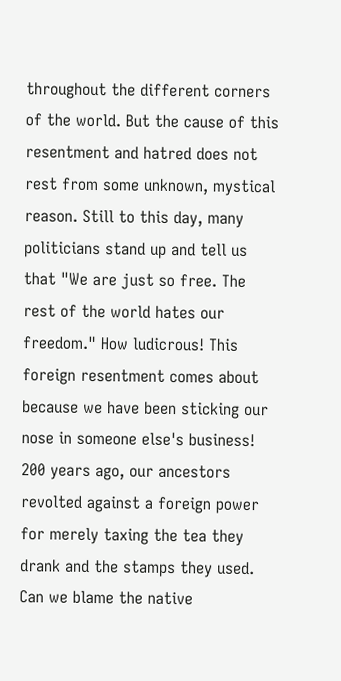throughout the different corners of the world. But the cause of this resentment and hatred does not rest from some unknown, mystical reason. Still to this day, many politicians stand up and tell us that "We are just so free. The rest of the world hates our freedom." How ludicrous! This foreign resentment comes about because we have been sticking our nose in someone else's business! 200 years ago, our ancestors revolted against a foreign power for merely taxing the tea they drank and the stamps they used. Can we blame the native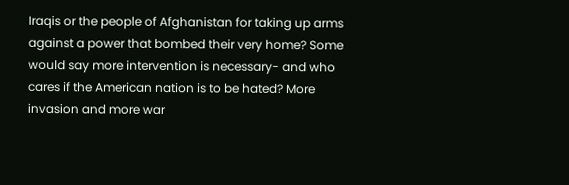Iraqis or the people of Afghanistan for taking up arms against a power that bombed their very home? Some would say more intervention is necessary- and who cares if the American nation is to be hated? More invasion and more war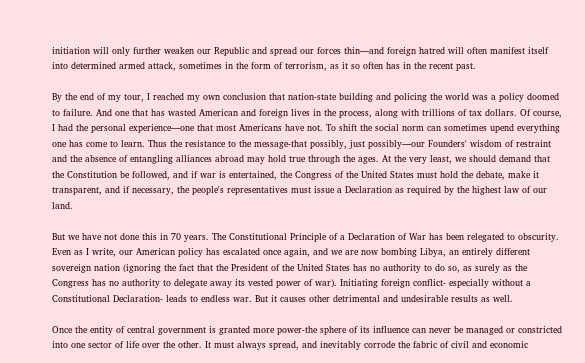initiation will only further weaken our Republic and spread our forces thin—and foreign hatred will often manifest itself into determined armed attack, sometimes in the form of terrorism, as it so often has in the recent past.

By the end of my tour, I reached my own conclusion that nation-state building and policing the world was a policy doomed to failure. And one that has wasted American and foreign lives in the process, along with trillions of tax dollars. Of course, I had the personal experience—one that most Americans have not. To shift the social norm can sometimes upend everything one has come to learn. Thus the resistance to the message-that possibly, just possibly—our Founders' wisdom of restraint and the absence of entangling alliances abroad may hold true through the ages. At the very least, we should demand that the Constitution be followed, and if war is entertained, the Congress of the United States must hold the debate, make it transparent, and if necessary, the people's representatives must issue a Declaration as required by the highest law of our land.

But we have not done this in 70 years. The Constitutional Principle of a Declaration of War has been relegated to obscurity. Even as I write, our American policy has escalated once again, and we are now bombing Libya, an entirely different sovereign nation (ignoring the fact that the President of the United States has no authority to do so, as surely as the Congress has no authority to delegate away its vested power of war). Initiating foreign conflict- especially without a Constitutional Declaration- leads to endless war. But it causes other detrimental and undesirable results as well.

Once the entity of central government is granted more power-the sphere of its influence can never be managed or constricted into one sector of life over the other. It must always spread, and inevitably corrode the fabric of civil and economic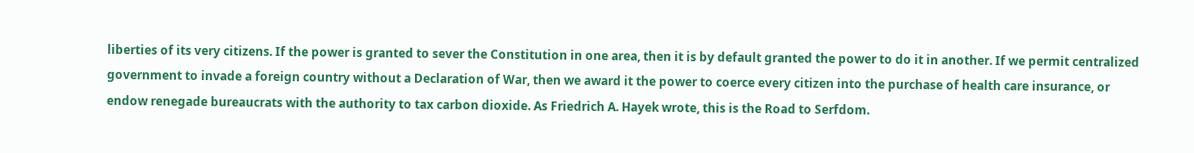liberties of its very citizens. If the power is granted to sever the Constitution in one area, then it is by default granted the power to do it in another. If we permit centralized government to invade a foreign country without a Declaration of War, then we award it the power to coerce every citizen into the purchase of health care insurance, or endow renegade bureaucrats with the authority to tax carbon dioxide. As Friedrich A. Hayek wrote, this is the Road to Serfdom.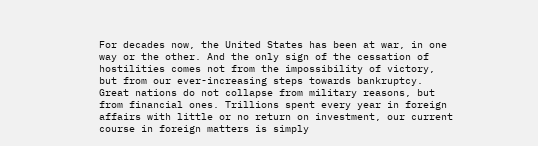For decades now, the United States has been at war, in one way or the other. And the only sign of the cessation of hostilities comes not from the impossibility of victory, but from our ever-increasing steps towards bankruptcy. Great nations do not collapse from military reasons, but from financial ones. Trillions spent every year in foreign affairs with little or no return on investment, our current course in foreign matters is simply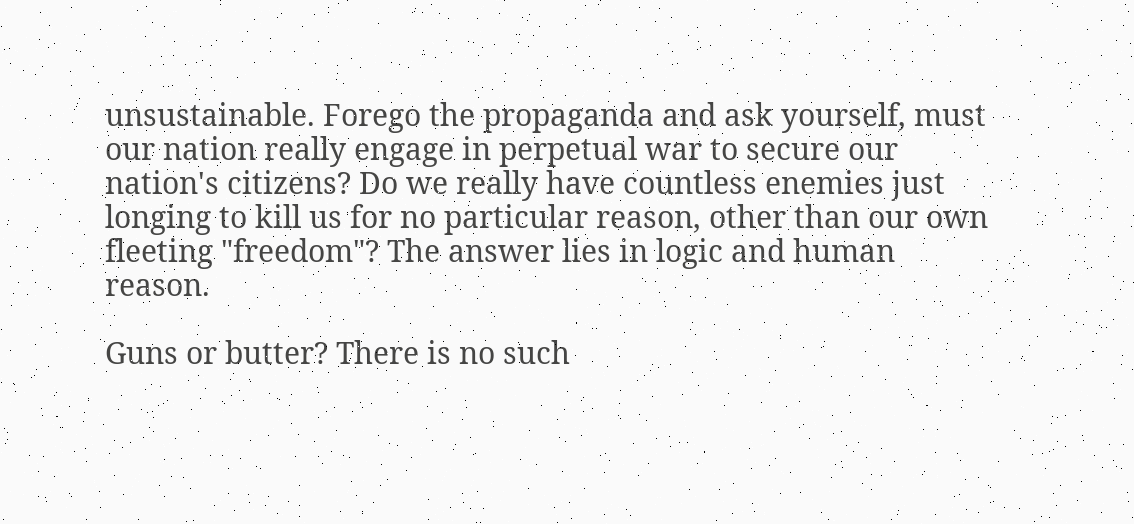unsustainable. Forego the propaganda and ask yourself, must our nation really engage in perpetual war to secure our nation's citizens? Do we really have countless enemies just longing to kill us for no particular reason, other than our own fleeting "freedom"? The answer lies in logic and human reason.

Guns or butter? There is no such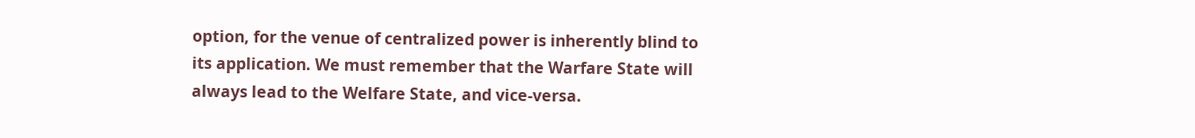option, for the venue of centralized power is inherently blind to its application. We must remember that the Warfare State will always lead to the Welfare State, and vice-versa.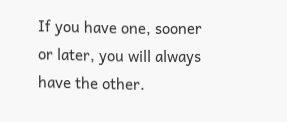If you have one, sooner or later, you will always have the other.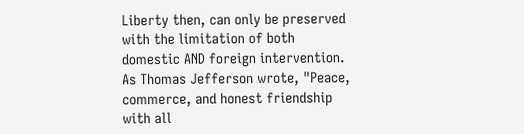Liberty then, can only be preserved with the limitation of both domestic AND foreign intervention. As Thomas Jefferson wrote, "Peace, commerce, and honest friendship with all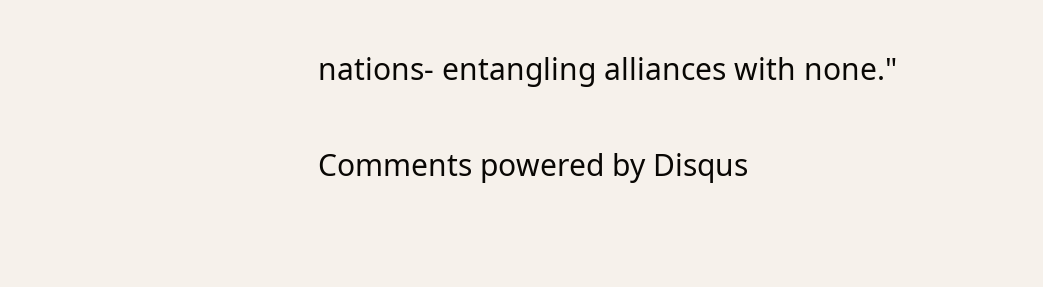nations- entangling alliances with none."

Comments powered by Disqus